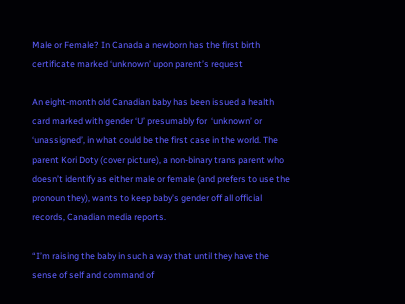Male or Female? In Canada a newborn has the first birth certificate marked ‘unknown’ upon parent’s request

An eight-month old Canadian baby has been issued a health card marked with gender ‘U’ presumably for  ‘unknown’ or ‘unassigned’, in what could be the first case in the world. The parent Kori Doty (cover picture), a non-binary trans parent who doesn’t identify as either male or female (and prefers to use the pronoun they), wants to keep baby’s gender off all official records, Canadian media reports.

“I’m raising the baby in such a way that until they have the sense of self and command of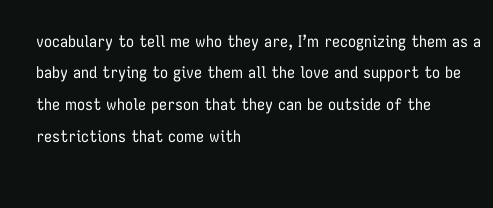vocabulary to tell me who they are, I’m recognizing them as a baby and trying to give them all the love and support to be the most whole person that they can be outside of the restrictions that come with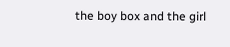the boy box and the girl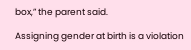box,” the parent said.

Assigning gender at birth is a violation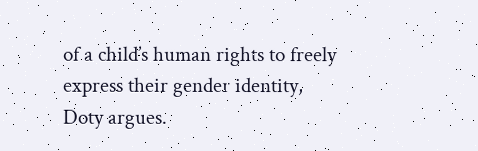of a child’s human rights to freely express their gender identity, Doty argues.